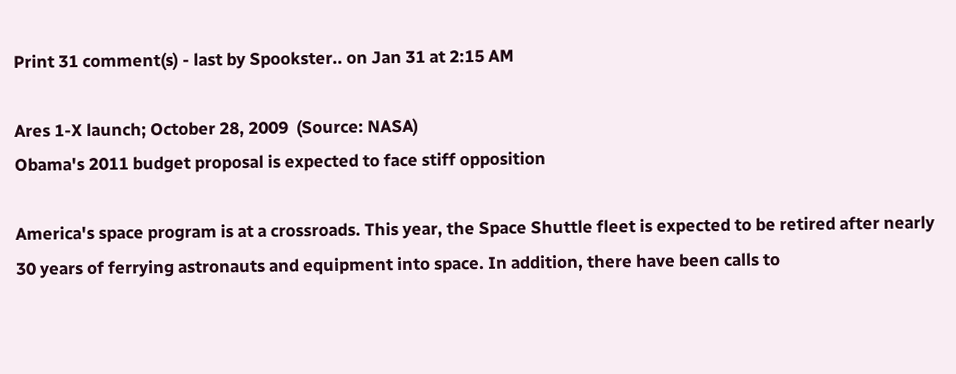Print 31 comment(s) - last by Spookster.. on Jan 31 at 2:15 AM

Ares 1-X launch; October 28, 2009  (Source: NASA)
Obama's 2011 budget proposal is expected to face stiff opposition

America's space program is at a crossroads. This year, the Space Shuttle fleet is expected to be retired after nearly 30 years of ferrying astronauts and equipment into space. In addition, there have been calls to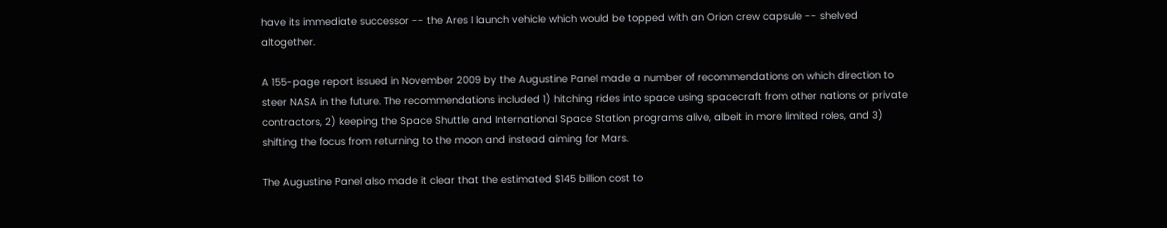have its immediate successor -- the Ares I launch vehicle which would be topped with an Orion crew capsule -- shelved altogether.

A 155-page report issued in November 2009 by the Augustine Panel made a number of recommendations on which direction to steer NASA in the future. The recommendations included 1) hitching rides into space using spacecraft from other nations or private contractors, 2) keeping the Space Shuttle and International Space Station programs alive, albeit in more limited roles, and 3) shifting the focus from returning to the moon and instead aiming for Mars.

The Augustine Panel also made it clear that the estimated $145 billion cost to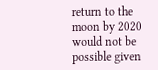return to the moon by 2020 would not be possible given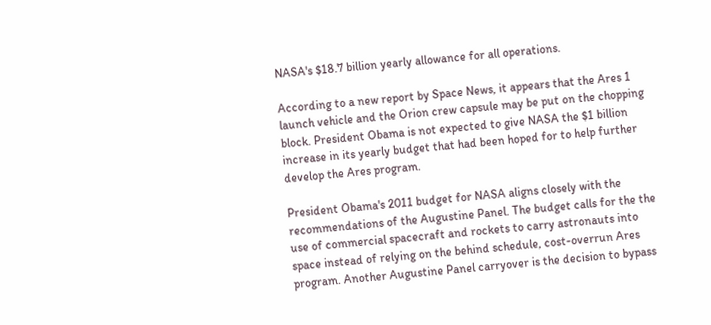NASA's $18.7 billion yearly allowance for all operations.

According to a new report by Space News, it appears that the Ares 1 launch vehicle and the Orion crew capsule may be put on the chopping block. President Obama is not expected to give NASA the $1 billion increase in its yearly budget that had been hoped for to help further develop the Ares program.

President Obama's 2011 budget for NASA aligns closely with the recommendations of the Augustine Panel. The budget calls for the the use of commercial spacecraft and rockets to carry astronauts into space instead of relying on the behind schedule, cost-overrun Ares program. Another Augustine Panel carryover is the decision to bypass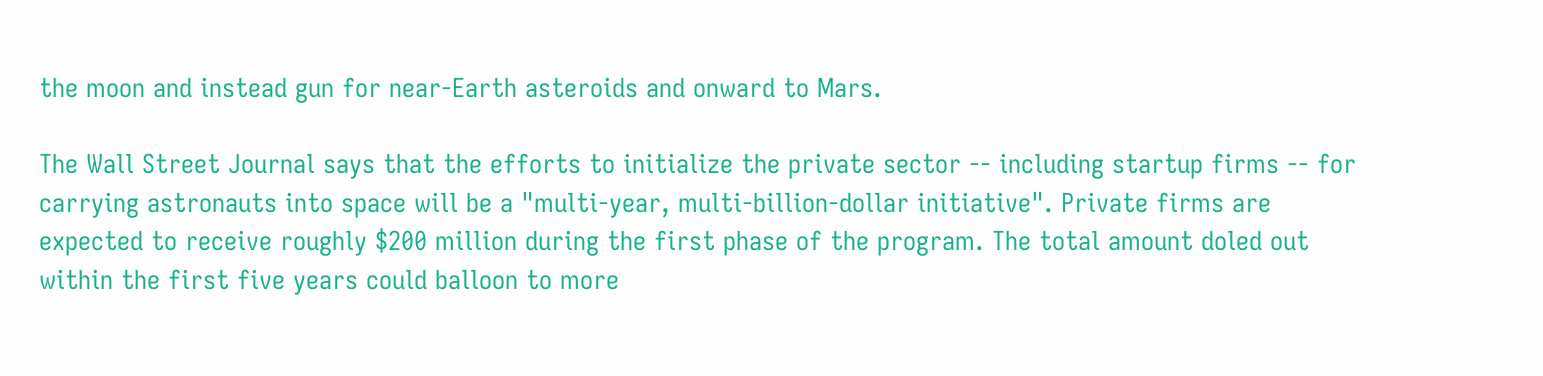the moon and instead gun for near-Earth asteroids and onward to Mars.

The Wall Street Journal says that the efforts to initialize the private sector -- including startup firms -- for carrying astronauts into space will be a "multi-year, multi-billion-dollar initiative". Private firms are expected to receive roughly $200 million during the first phase of the program. The total amount doled out within the first five years could balloon to more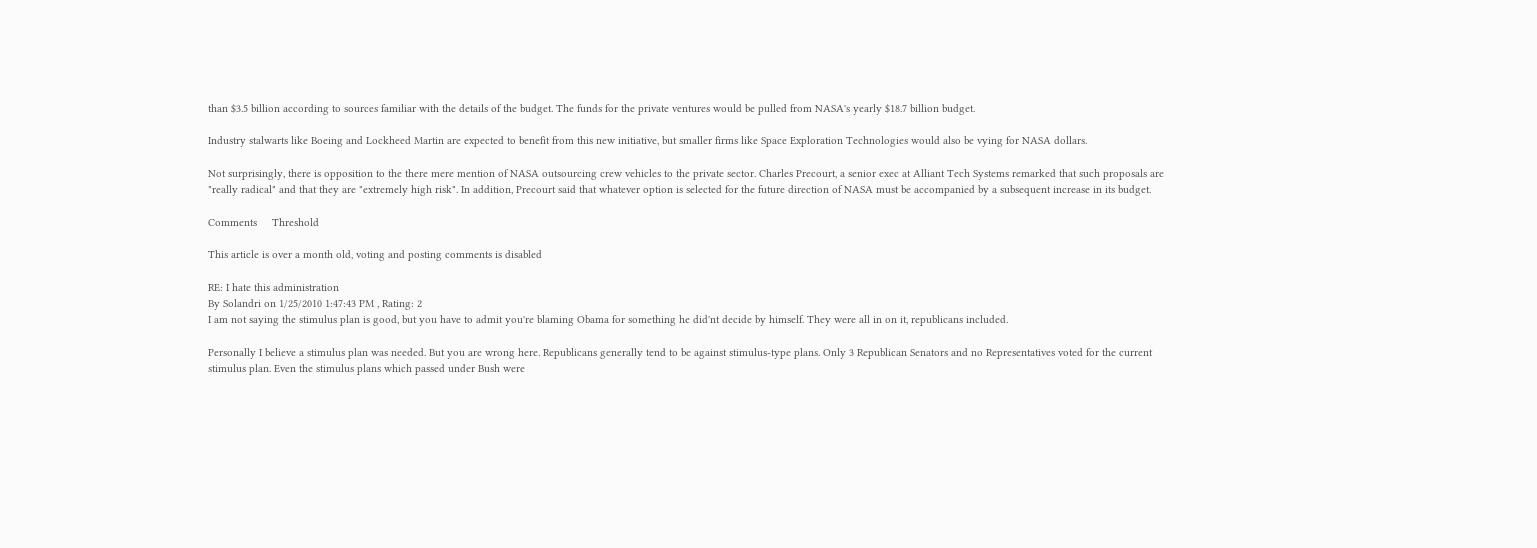than $3.5 billion according to sources familiar with the details of the budget. The funds for the private ventures would be pulled from NASA's yearly $18.7 billion budget.

Industry stalwarts like Boeing and Lockheed Martin are expected to benefit from this new initiative, but smaller firms like Space Exploration Technologies would also be vying for NASA dollars.

Not surprisingly, there is opposition to the there mere mention of NASA outsourcing crew vehicles to the private sector. Charles Precourt, a senior exec at Alliant Tech Systems remarked that such proposals are "really radical" and that they are "extremely high risk". In addition, Precourt said that whatever option is selected for the future direction of NASA must be accompanied by a subsequent increase in its budget.

Comments     Threshold

This article is over a month old, voting and posting comments is disabled

RE: I hate this administration
By Solandri on 1/25/2010 1:47:43 PM , Rating: 2
I am not saying the stimulus plan is good, but you have to admit you're blaming Obama for something he did'nt decide by himself. They were all in on it, republicans included.

Personally I believe a stimulus plan was needed. But you are wrong here. Republicans generally tend to be against stimulus-type plans. Only 3 Republican Senators and no Representatives voted for the current stimulus plan. Even the stimulus plans which passed under Bush were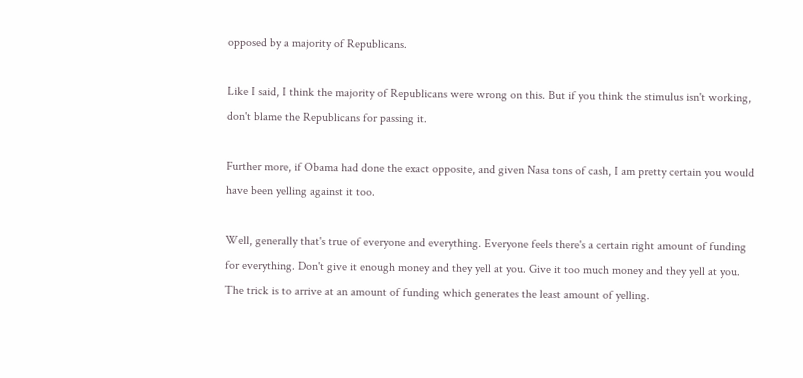opposed by a majority of Republicans.

Like I said, I think the majority of Republicans were wrong on this. But if you think the stimulus isn't working, don't blame the Republicans for passing it.

Further more, if Obama had done the exact opposite, and given Nasa tons of cash, I am pretty certain you would have been yelling against it too.

Well, generally that's true of everyone and everything. Everyone feels there's a certain right amount of funding for everything. Don't give it enough money and they yell at you. Give it too much money and they yell at you. The trick is to arrive at an amount of funding which generates the least amount of yelling.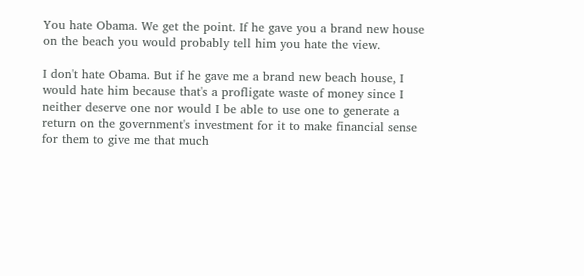You hate Obama. We get the point. If he gave you a brand new house on the beach you would probably tell him you hate the view.

I don't hate Obama. But if he gave me a brand new beach house, I would hate him because that's a profligate waste of money since I neither deserve one nor would I be able to use one to generate a return on the government's investment for it to make financial sense for them to give me that much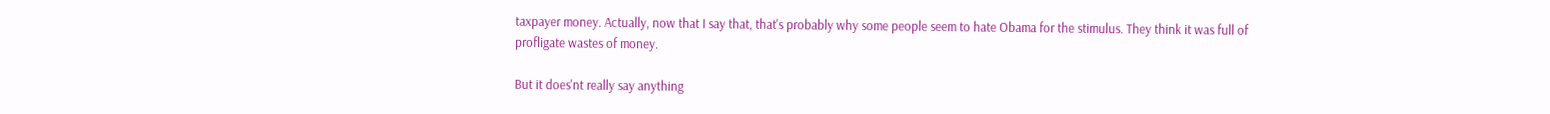taxpayer money. Actually, now that I say that, that's probably why some people seem to hate Obama for the stimulus. They think it was full of profligate wastes of money.

But it does'nt really say anything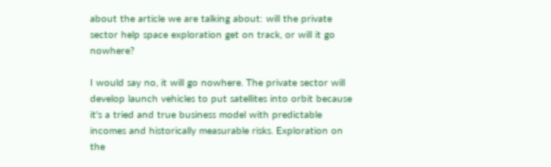about the article we are talking about: will the private sector help space exploration get on track, or will it go nowhere?

I would say no, it will go nowhere. The private sector will develop launch vehicles to put satellites into orbit because it's a tried and true business model with predictable incomes and historically measurable risks. Exploration on the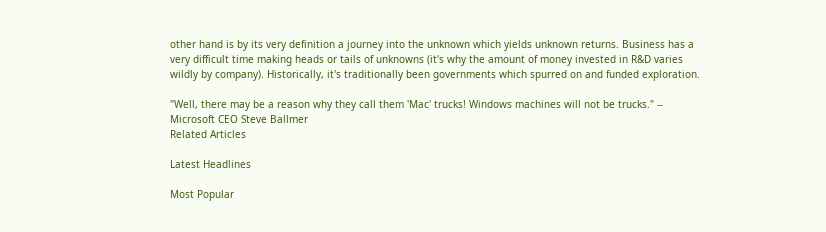other hand is by its very definition a journey into the unknown which yields unknown returns. Business has a very difficult time making heads or tails of unknowns (it's why the amount of money invested in R&D varies wildly by company). Historically, it's traditionally been governments which spurred on and funded exploration.

"Well, there may be a reason why they call them 'Mac' trucks! Windows machines will not be trucks." -- Microsoft CEO Steve Ballmer
Related Articles

Latest Headlines

Most Popular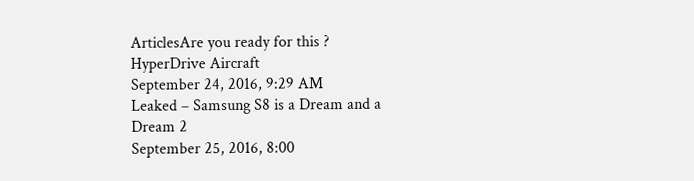ArticlesAre you ready for this ? HyperDrive Aircraft
September 24, 2016, 9:29 AM
Leaked – Samsung S8 is a Dream and a Dream 2
September 25, 2016, 8:00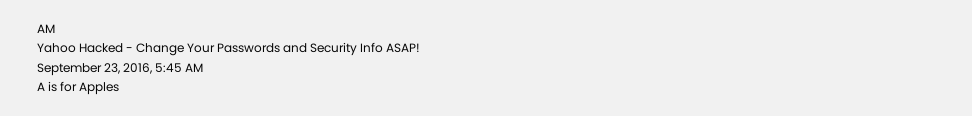AM
Yahoo Hacked - Change Your Passwords and Security Info ASAP!
September 23, 2016, 5:45 AM
A is for Apples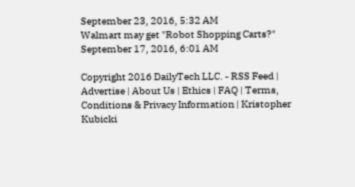September 23, 2016, 5:32 AM
Walmart may get "Robot Shopping Carts?"
September 17, 2016, 6:01 AM

Copyright 2016 DailyTech LLC. - RSS Feed | Advertise | About Us | Ethics | FAQ | Terms, Conditions & Privacy Information | Kristopher Kubicki